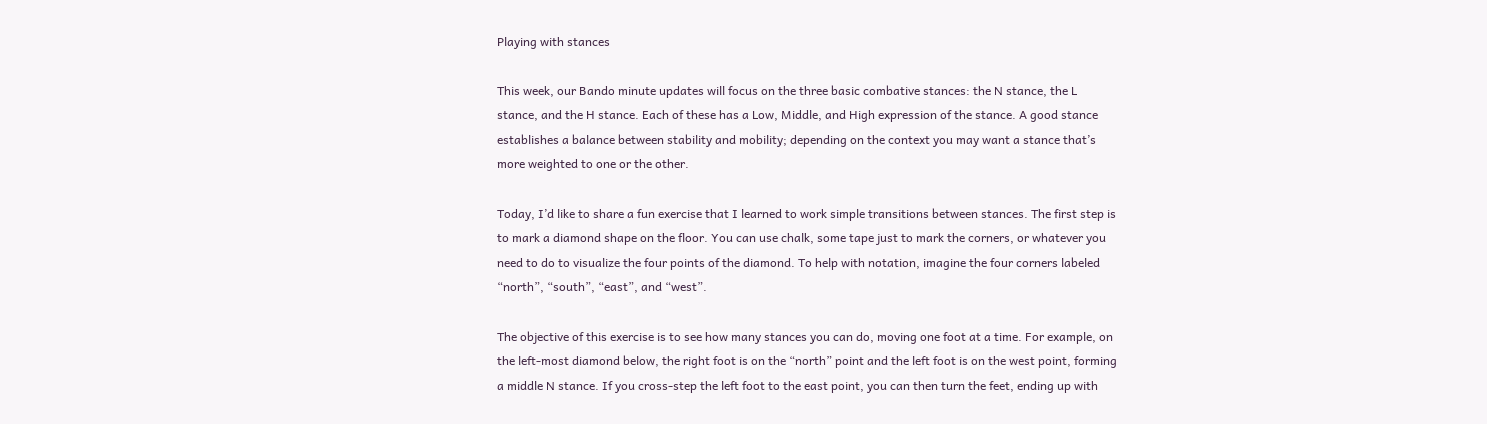Playing with stances

This week, our Bando minute updates will focus on the three basic combative stances: the N stance, the L stance, and the H stance. Each of these has a Low, Middle, and High expression of the stance. A good stance establishes a balance between stability and mobility; depending on the context you may want a stance that’s more weighted to one or the other.

Today, I’d like to share a fun exercise that I learned to work simple transitions between stances. The first step is to mark a diamond shape on the floor. You can use chalk, some tape just to mark the corners, or whatever you need to do to visualize the four points of the diamond. To help with notation, imagine the four corners labeled “north”, “south”, “east”, and “west”.

The objective of this exercise is to see how many stances you can do, moving one foot at a time. For example, on the left-most diamond below, the right foot is on the “north” point and the left foot is on the west point, forming a middle N stance. If you cross-step the left foot to the east point, you can then turn the feet, ending up with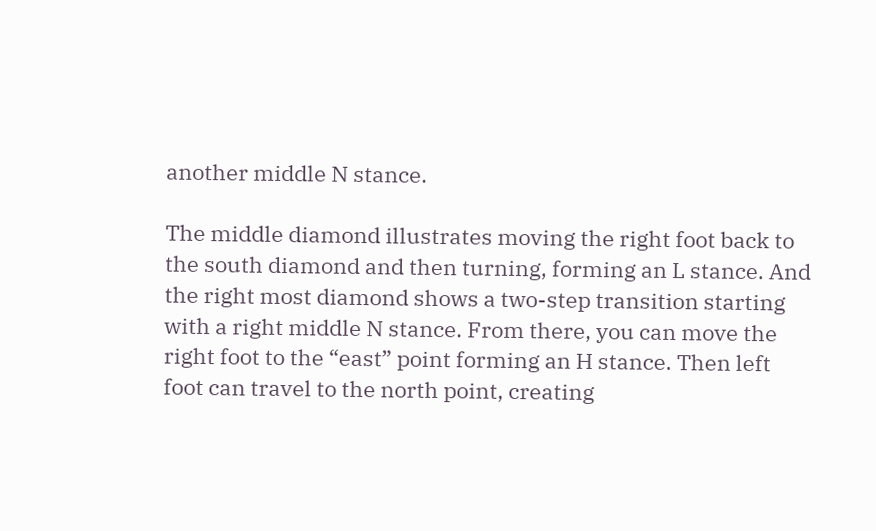another middle N stance.

The middle diamond illustrates moving the right foot back to the south diamond and then turning, forming an L stance. And the right most diamond shows a two-step transition starting with a right middle N stance. From there, you can move the right foot to the “east” point forming an H stance. Then left foot can travel to the north point, creating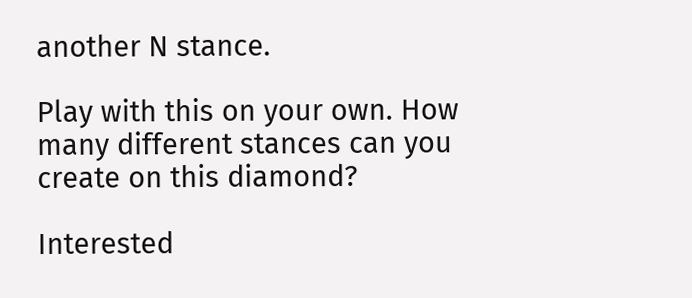another N stance.

Play with this on your own. How many different stances can you create on this diamond?

Interested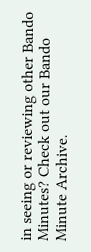in seeing or reviewing other Bando Minutes? Check out our Bando Minute Archive.